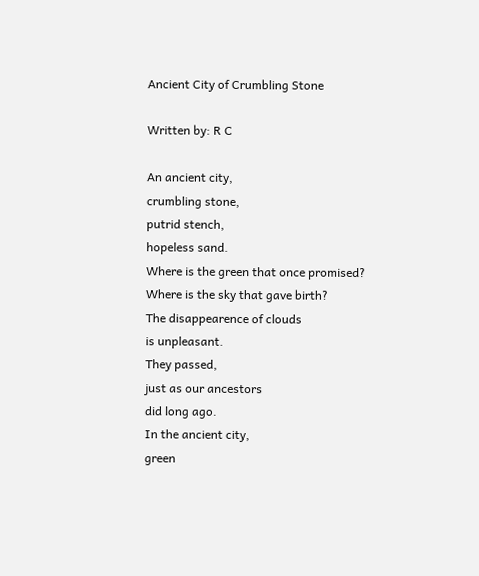Ancient City of Crumbling Stone

Written by: R C

An ancient city,
crumbling stone,
putrid stench,
hopeless sand.
Where is the green that once promised?
Where is the sky that gave birth?
The disappearence of clouds
is unpleasant.
They passed,
just as our ancestors
did long ago.
In the ancient city,
green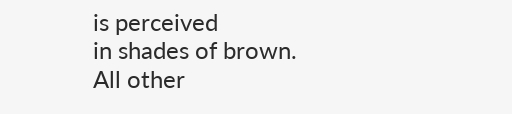is perceived
in shades of brown.
All other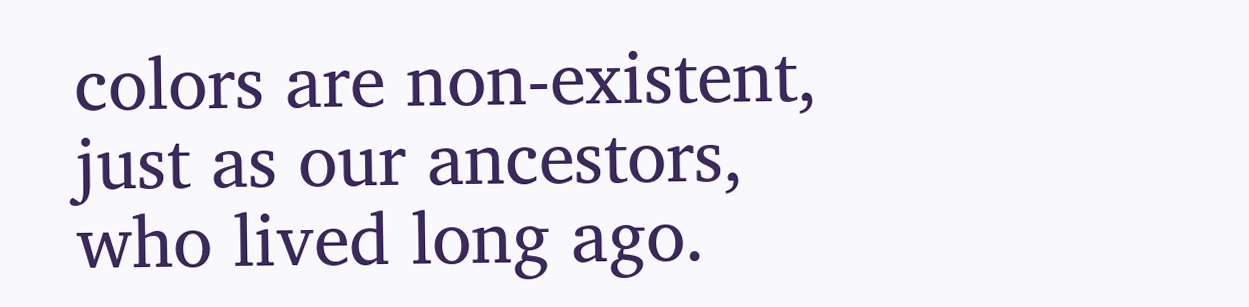colors are non-existent,
just as our ancestors,
who lived long ago.